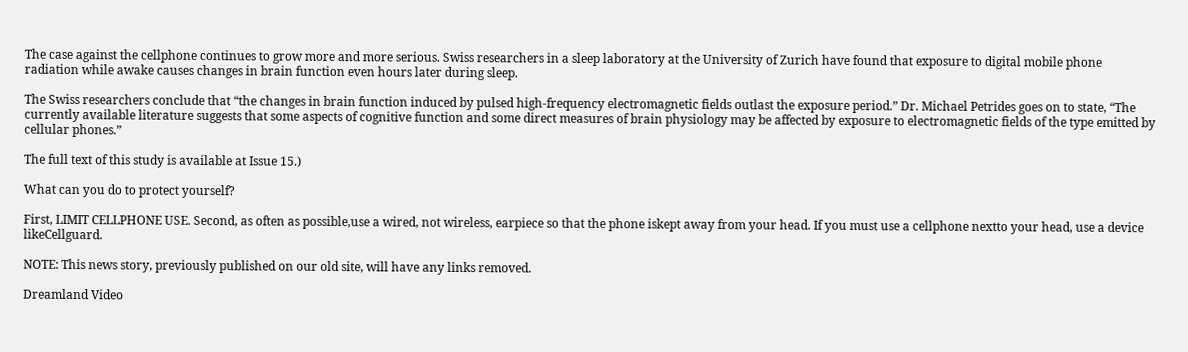The case against the cellphone continues to grow more and more serious. Swiss researchers in a sleep laboratory at the University of Zurich have found that exposure to digital mobile phone radiation while awake causes changes in brain function even hours later during sleep.

The Swiss researchers conclude that “the changes in brain function induced by pulsed high-frequency electromagnetic fields outlast the exposure period.” Dr. Michael Petrides goes on to state, “The currently available literature suggests that some aspects of cognitive function and some direct measures of brain physiology may be affected by exposure to electromagnetic fields of the type emitted by cellular phones.”

The full text of this study is available at Issue 15.)

What can you do to protect yourself?

First, LIMIT CELLPHONE USE. Second, as often as possible,use a wired, not wireless, earpiece so that the phone iskept away from your head. If you must use a cellphone nextto your head, use a device likeCellguard.

NOTE: This news story, previously published on our old site, will have any links removed.

Dreamland Video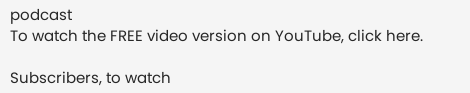podcast
To watch the FREE video version on YouTube, click here.

Subscribers, to watch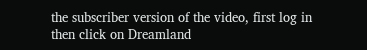the subscriber version of the video, first log in then click on Dreamland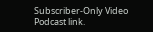Subscriber-Only Video Podcast link.